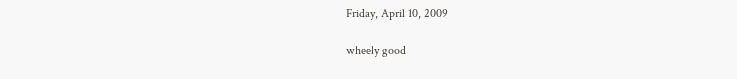Friday, April 10, 2009

wheely good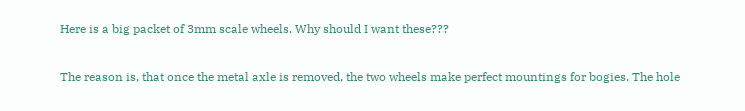Here is a big packet of 3mm scale wheels. Why should I want these???

The reason is, that once the metal axle is removed, the two wheels make perfect mountings for bogies. The hole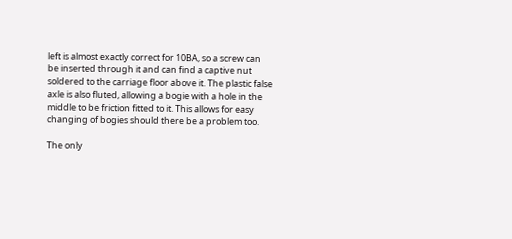left is almost exactly correct for 10BA, so a screw can be inserted through it and can find a captive nut soldered to the carriage floor above it. The plastic false axle is also fluted, allowing a bogie with a hole in the middle to be friction fitted to it. This allows for easy changing of bogies should there be a problem too.

The only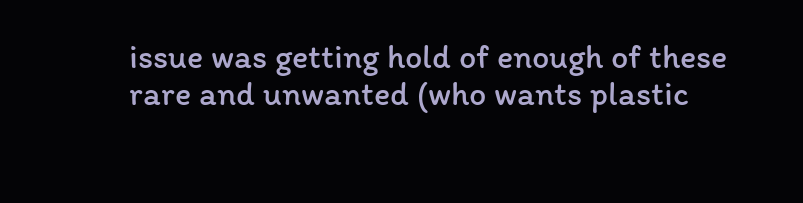issue was getting hold of enough of these rare and unwanted (who wants plastic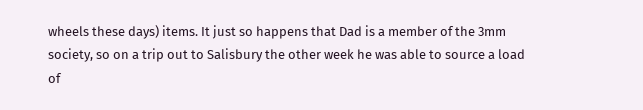wheels these days) items. It just so happens that Dad is a member of the 3mm society, so on a trip out to Salisbury the other week he was able to source a load of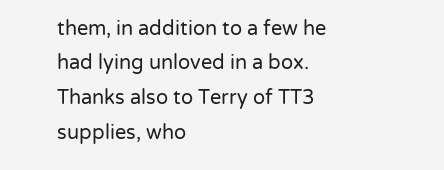them, in addition to a few he had lying unloved in a box. Thanks also to Terry of TT3 supplies, who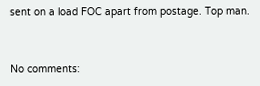sent on a load FOC apart from postage. Top man.


No comments: